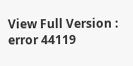View Full Version : error 44119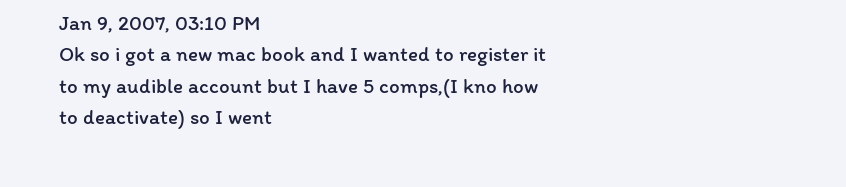Jan 9, 2007, 03:10 PM
Ok so i got a new mac book and I wanted to register it to my audible account but I have 5 comps,(I kno how to deactivate) so I went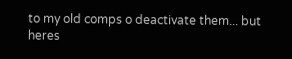to my old comps o deactivate them... but heres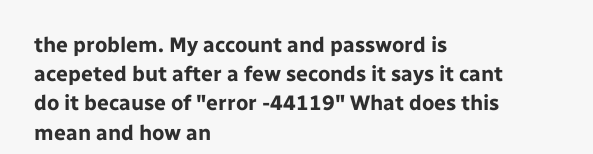the problem. My account and password is acepeted but after a few seconds it says it cant do it because of "error -44119" What does this mean and how an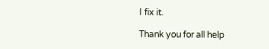I fix it.

Thank you for all help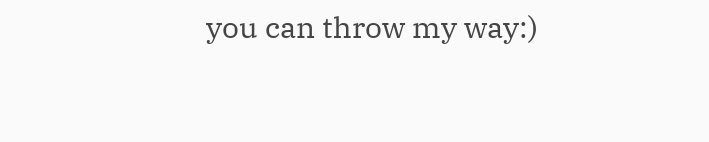you can throw my way:)